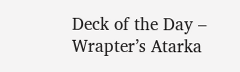Deck of the Day – Wrapter’s Atarka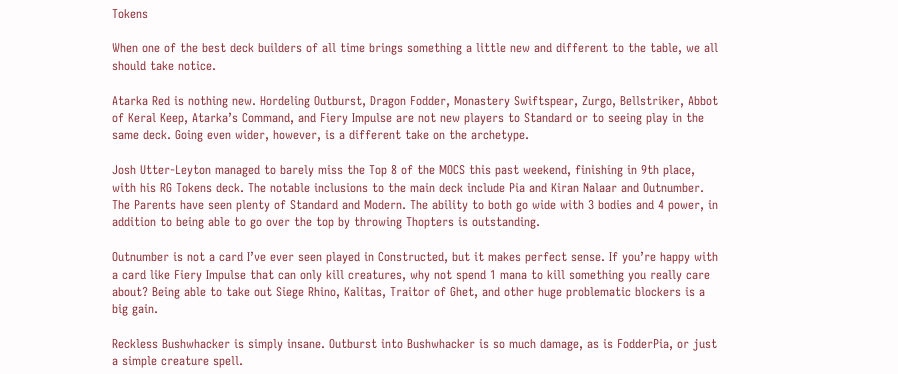Tokens

When one of the best deck builders of all time brings something a little new and different to the table, we all should take notice.

Atarka Red is nothing new. Hordeling Outburst, Dragon Fodder, Monastery Swiftspear, Zurgo, Bellstriker, Abbot of Keral Keep, Atarka’s Command, and Fiery Impulse are not new players to Standard or to seeing play in the same deck. Going even wider, however, is a different take on the archetype.

Josh Utter-Leyton managed to barely miss the Top 8 of the MOCS this past weekend, finishing in 9th place, with his RG Tokens deck. The notable inclusions to the main deck include Pia and Kiran Nalaar and Outnumber. The Parents have seen plenty of Standard and Modern. The ability to both go wide with 3 bodies and 4 power, in addition to being able to go over the top by throwing Thopters is outstanding.

Outnumber is not a card I’ve ever seen played in Constructed, but it makes perfect sense. If you’re happy with a card like Fiery Impulse that can only kill creatures, why not spend 1 mana to kill something you really care about? Being able to take out Siege Rhino, Kalitas, Traitor of Ghet, and other huge problematic blockers is a big gain.

Reckless Bushwhacker is simply insane. Outburst into Bushwhacker is so much damage, as is FodderPia, or just a simple creature spell.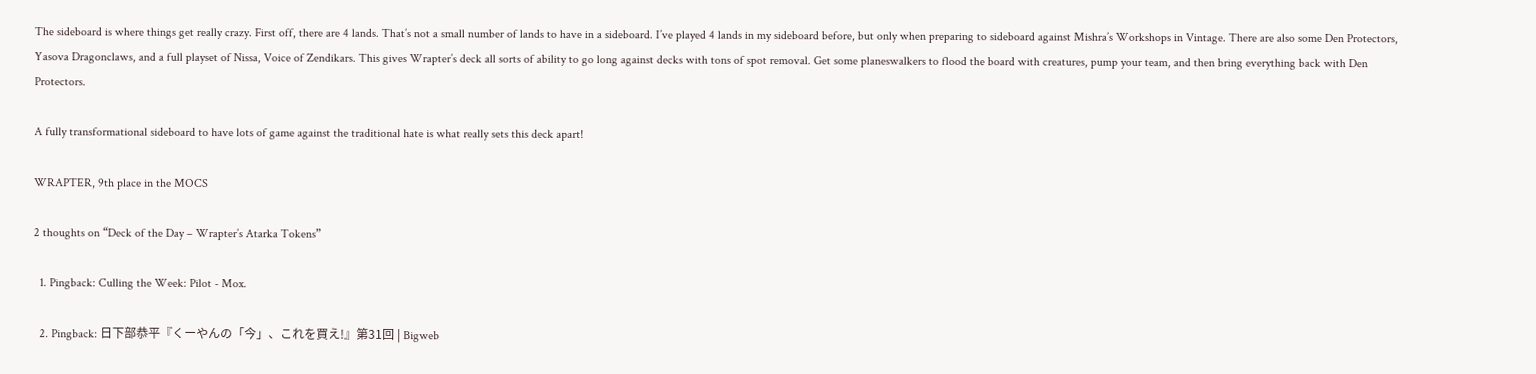The sideboard is where things get really crazy. First off, there are 4 lands. That’s not a small number of lands to have in a sideboard. I’ve played 4 lands in my sideboard before, but only when preparing to sideboard against Mishra’s Workshops in Vintage. There are also some Den Protectors, Yasova Dragonclaws, and a full playset of Nissa, Voice of Zendikars. This gives Wrapter’s deck all sorts of ability to go long against decks with tons of spot removal. Get some planeswalkers to flood the board with creatures, pump your team, and then bring everything back with Den Protectors.

A fully transformational sideboard to have lots of game against the traditional hate is what really sets this deck apart!

WRAPTER, 9th place in the MOCS

2 thoughts on “Deck of the Day – Wrapter’s Atarka Tokens”

  1. Pingback: Culling the Week: Pilot - Mox.

  2. Pingback: 日下部恭平『くーやんの「今」、これを買え!』第31回 | Bigweb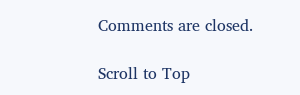Comments are closed.

Scroll to Top